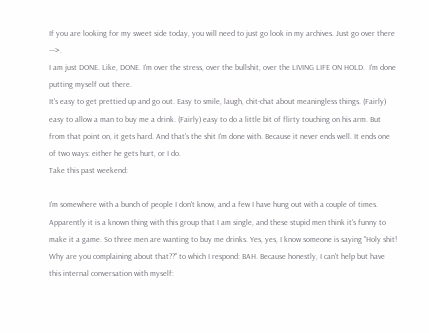If you are looking for my sweet side today, you will need to just go look in my archives. Just go over there --->.
I am just DONE. Like, DONE. I'm over the stress, over the bullshit, over the LIVING LIFE ON HOLD.  I'm done putting myself out there.
It's easy to get prettied up and go out. Easy to smile, laugh, chit-chat about meaningless things. (Fairly) easy to allow a man to buy me a drink. (Fairly) easy to do a little bit of flirty touching on his arm. But from that point on, it gets hard. And that's the shit I'm done with. Because it never ends well. It ends one of two ways: either he gets hurt, or I do.
Take this past weekend:

I'm somewhere with a bunch of people I don't know, and a few I have hung out with a couple of times. Apparently it is a known thing with this group that I am single, and these stupid men think it's funny to make it a game. So three men are wanting to buy me drinks. Yes, yes, I know someone is saying "Holy shit! Why are you complaining about that??" to which I respond: BAH. Because honestly, I can't help but have this internal conversation with myself: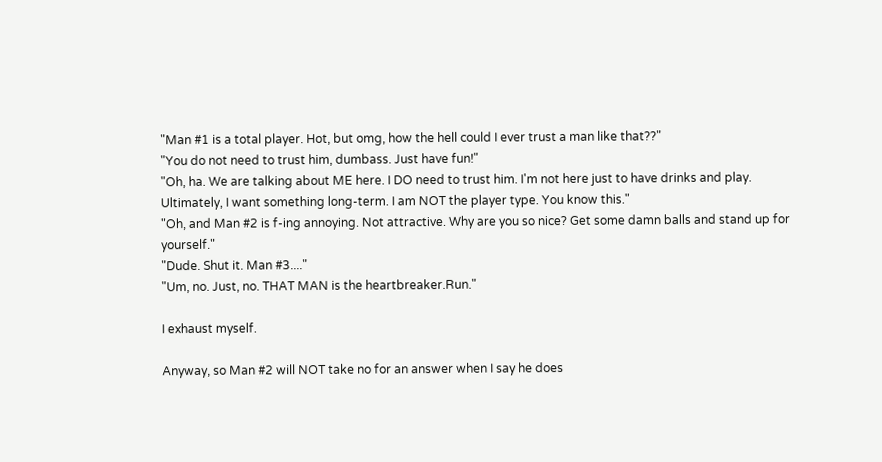"Man #1 is a total player. Hot, but omg, how the hell could I ever trust a man like that??"
"You do not need to trust him, dumbass. Just have fun!"
"Oh, ha. We are talking about ME here. I DO need to trust him. I'm not here just to have drinks and play. Ultimately, I want something long-term. I am NOT the player type. You know this."
"Oh, and Man #2 is f-ing annoying. Not attractive. Why are you so nice? Get some damn balls and stand up for yourself."
"Dude. Shut it. Man #3...."
"Um, no. Just, no. THAT MAN is the heartbreaker.Run."

I exhaust myself.

Anyway, so Man #2 will NOT take no for an answer when I say he does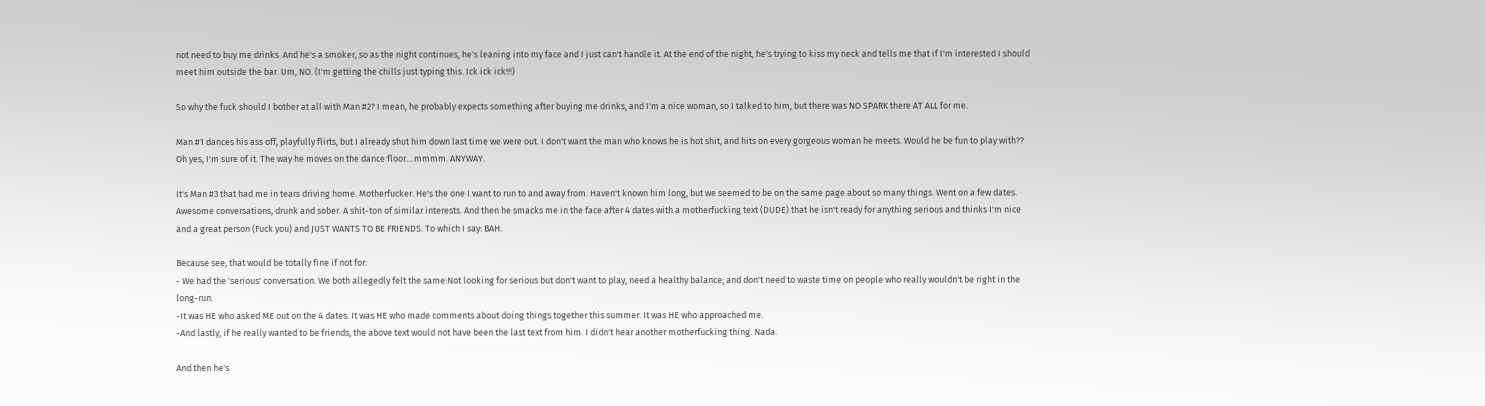not need to buy me drinks. And he's a smoker, so as the night continues, he's leaning into my face and I just can't handle it. At the end of the night, he's trying to kiss my neck and tells me that if I'm interested I should meet him outside the bar. Um, NO. (I'm getting the chills just typing this. Ick ick ick!!!)

So why the fuck should I bother at all with Man #2? I mean, he probably expects something after buying me drinks, and I'm a nice woman, so I talked to him, but there was NO SPARK there AT ALL for me.

Man #1 dances his ass off, playfully flirts, but I already shut him down last time we were out. I don't want the man who knows he is hot shit, and hits on every gorgeous woman he meets. Would he be fun to play with?? Oh yes, I'm sure of it. The way he moves on the dance floor....mmmm. ANYWAY.

It's Man #3 that had me in tears driving home. Motherfucker. He's the one I want to run to and away from. Haven't known him long, but we seemed to be on the same page about so many things. Went on a few dates. Awesome conversations, drunk and sober. A shit-ton of similar interests. And then he smacks me in the face after 4 dates with a motherfucking text (DUDE) that he isn't ready for anything serious and thinks I'm nice and a great person (Fuck you) and JUST WANTS TO BE FRIENDS. To which I say: BAH.

Because see, that would be totally fine if not for:
- We had the 'serious' conversation. We both allegedly felt the same:Not looking for serious but don't want to play, need a healthy balance; and don't need to waste time on people who really wouldn't be right in the long-run.
-It was HE who asked ME out on the 4 dates. It was HE who made comments about doing things together this summer. It was HE who approached me.
-And lastly, if he really wanted to be friends, the above text would not have been the last text from him. I didn't hear another motherfucking thing. Nada.

And then he's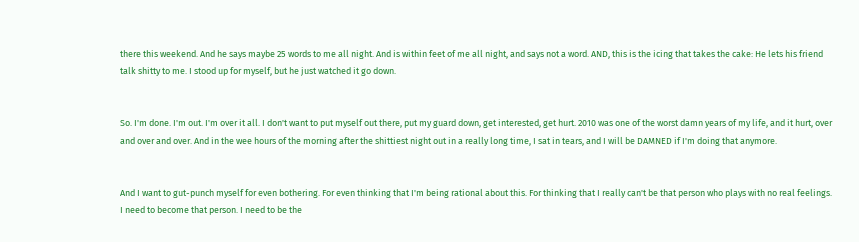there this weekend. And he says maybe 25 words to me all night. And is within feet of me all night, and says not a word. AND, this is the icing that takes the cake: He lets his friend talk shitty to me. I stood up for myself, but he just watched it go down.


So. I'm done. I'm out. I'm over it all. I don't want to put myself out there, put my guard down, get interested, get hurt. 2010 was one of the worst damn years of my life, and it hurt, over and over and over. And in the wee hours of the morning after the shittiest night out in a really long time, I sat in tears, and I will be DAMNED if I'm doing that anymore.


And I want to gut-punch myself for even bothering. For even thinking that I'm being rational about this. For thinking that I really can't be that person who plays with no real feelings. I need to become that person. I need to be the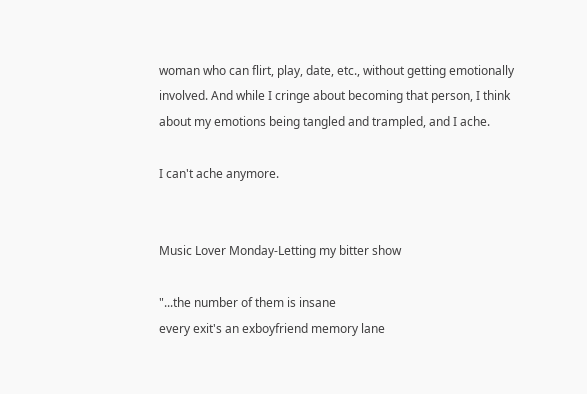woman who can flirt, play, date, etc., without getting emotionally involved. And while I cringe about becoming that person, I think about my emotions being tangled and trampled, and I ache.

I can't ache anymore.


Music Lover Monday-Letting my bitter show

"...the number of them is insane
every exit's an exboyfriend memory lane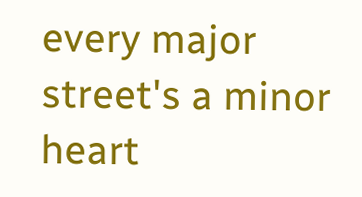every major street's a minor heart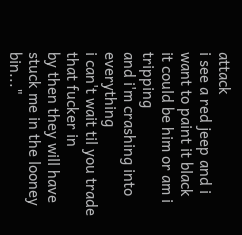attack
i see a red jeep and i want to paint it black
it could be him or am i tripping
and i'm crashing into everything
i can't wait til you trade that fucker in
by then they will have stuck me in the looney bin..."